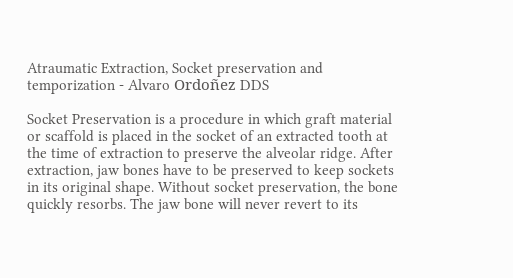Atraumatic Extraction, Socket preservation and temporization - Alvaro Ordoñez DDS

Socket Preservation is a procedure in which graft material or scaffold is placed in the socket of an extracted tooth at the time of extraction to preserve the alveolar ridge. After extraction, jaw bones have to be preserved to keep sockets in its original shape. Without socket preservation, the bone quickly resorbs. The jaw bone will never revert to its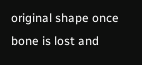original shape once bone is lost and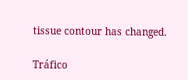tissue contour has changed.

Tráfico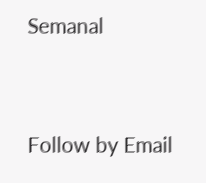Semanal


Follow by Email